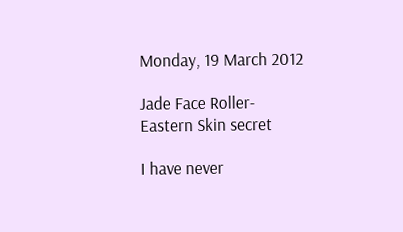Monday, 19 March 2012

Jade Face Roller- Eastern Skin secret

I have never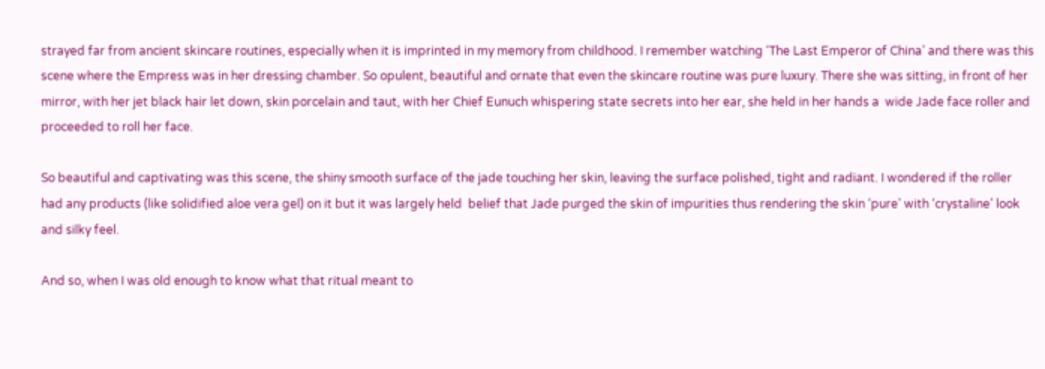strayed far from ancient skincare routines, especially when it is imprinted in my memory from childhood. I remember watching ‘The Last Emperor of China’ and there was this scene where the Empress was in her dressing chamber. So opulent, beautiful and ornate that even the skincare routine was pure luxury. There she was sitting, in front of her mirror, with her jet black hair let down, skin porcelain and taut, with her Chief Eunuch whispering state secrets into her ear, she held in her hands a  wide Jade face roller and proceeded to roll her face.

So beautiful and captivating was this scene, the shiny smooth surface of the jade touching her skin, leaving the surface polished, tight and radiant. I wondered if the roller had any products (like solidified aloe vera gel) on it but it was largely held  belief that Jade purged the skin of impurities thus rendering the skin ‘pure’ with ‘crystaline’ look and silky feel.

And so, when I was old enough to know what that ritual meant to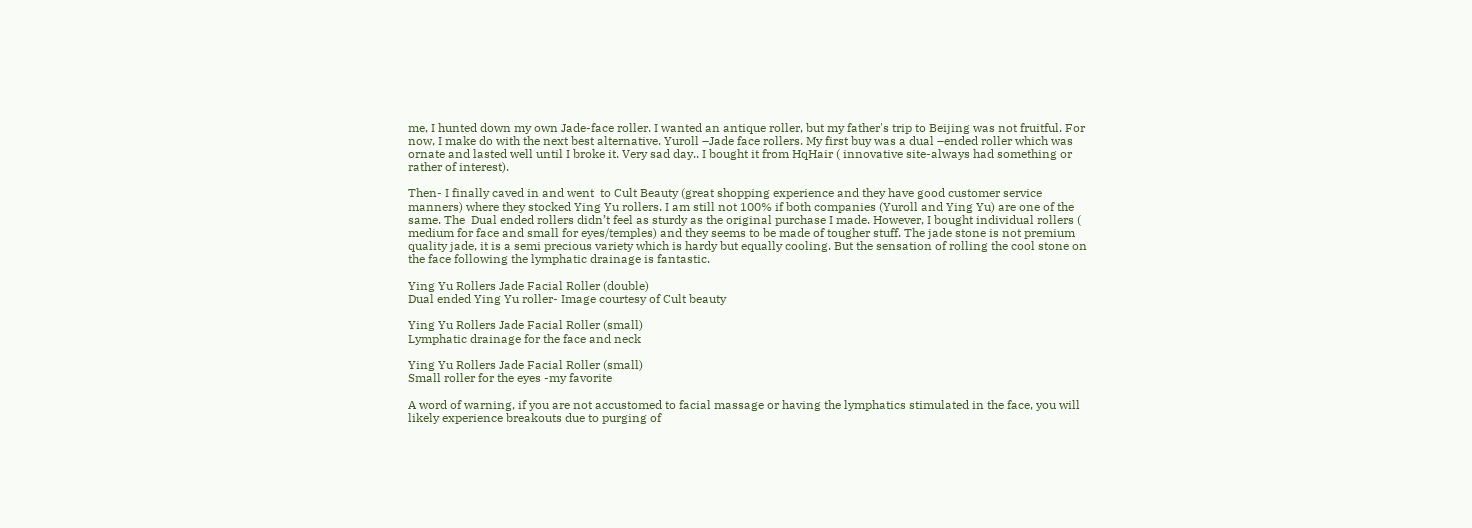me, I hunted down my own Jade-face roller. I wanted an antique roller, but my father's trip to Beijing was not fruitful. For now, I make do with the next best alternative. Yuroll –Jade face rollers. My first buy was a dual –ended roller which was ornate and lasted well until I broke it. Very sad day.. I bought it from HqHair ( innovative site-always had something or rather of interest).

Then- I finally caved in and went  to Cult Beauty (great shopping experience and they have good customer service manners) where they stocked Ying Yu rollers. I am still not 100% if both companies (Yuroll and Ying Yu) are one of the same. The  Dual ended rollers didn’t feel as sturdy as the original purchase I made. However, I bought individual rollers ( medium for face and small for eyes/temples) and they seems to be made of tougher stuff. The jade stone is not premium quality jade, it is a semi precious variety which is hardy but equally cooling. But the sensation of rolling the cool stone on the face following the lymphatic drainage is fantastic.

Ying Yu Rollers Jade Facial Roller (double)
Dual ended Ying Yu roller- Image courtesy of Cult beauty

Ying Yu Rollers Jade Facial Roller (small)
Lymphatic drainage for the face and neck

Ying Yu Rollers Jade Facial Roller (small)
Small roller for the eyes -my favorite

A word of warning, if you are not accustomed to facial massage or having the lymphatics stimulated in the face, you will likely experience breakouts due to purging of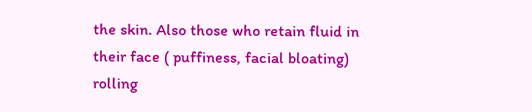the skin. Also those who retain fluid in their face ( puffiness, facial bloating) rolling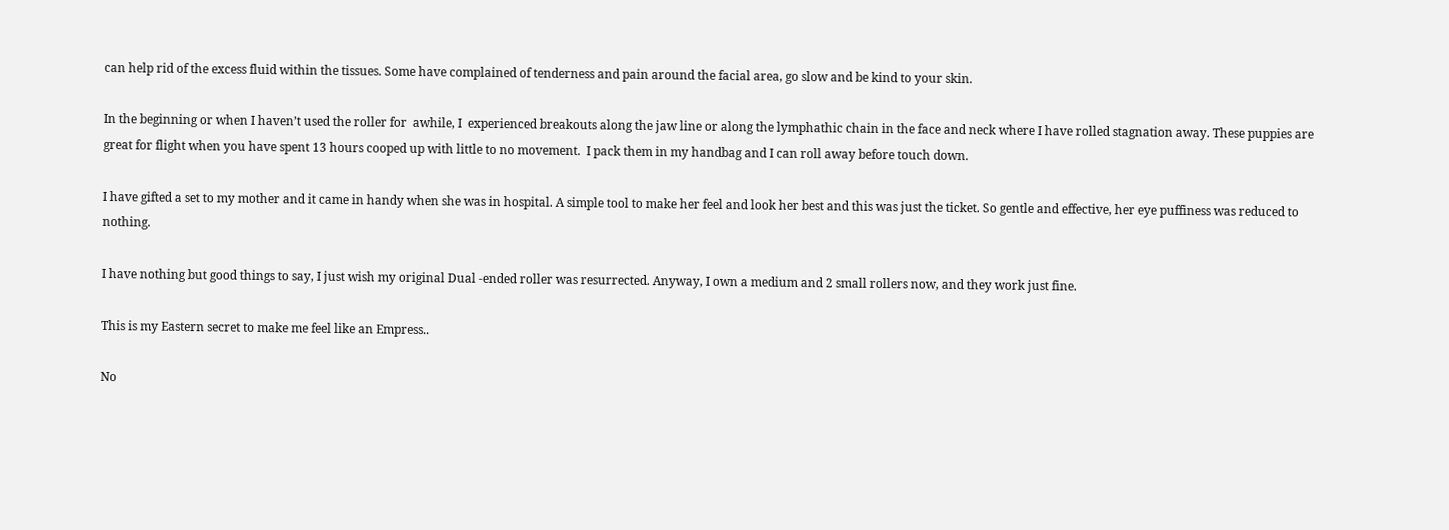can help rid of the excess fluid within the tissues. Some have complained of tenderness and pain around the facial area, go slow and be kind to your skin.

In the beginning or when I haven’t used the roller for  awhile, I  experienced breakouts along the jaw line or along the lymphathic chain in the face and neck where I have rolled stagnation away. These puppies are great for flight when you have spent 13 hours cooped up with little to no movement.  I pack them in my handbag and I can roll away before touch down.

I have gifted a set to my mother and it came in handy when she was in hospital. A simple tool to make her feel and look her best and this was just the ticket. So gentle and effective, her eye puffiness was reduced to nothing.

I have nothing but good things to say, I just wish my original Dual -ended roller was resurrected. Anyway, I own a medium and 2 small rollers now, and they work just fine.

This is my Eastern secret to make me feel like an Empress..

No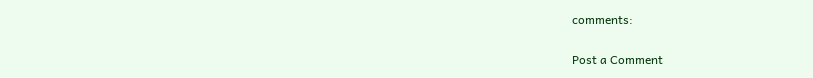comments:

Post a Comment